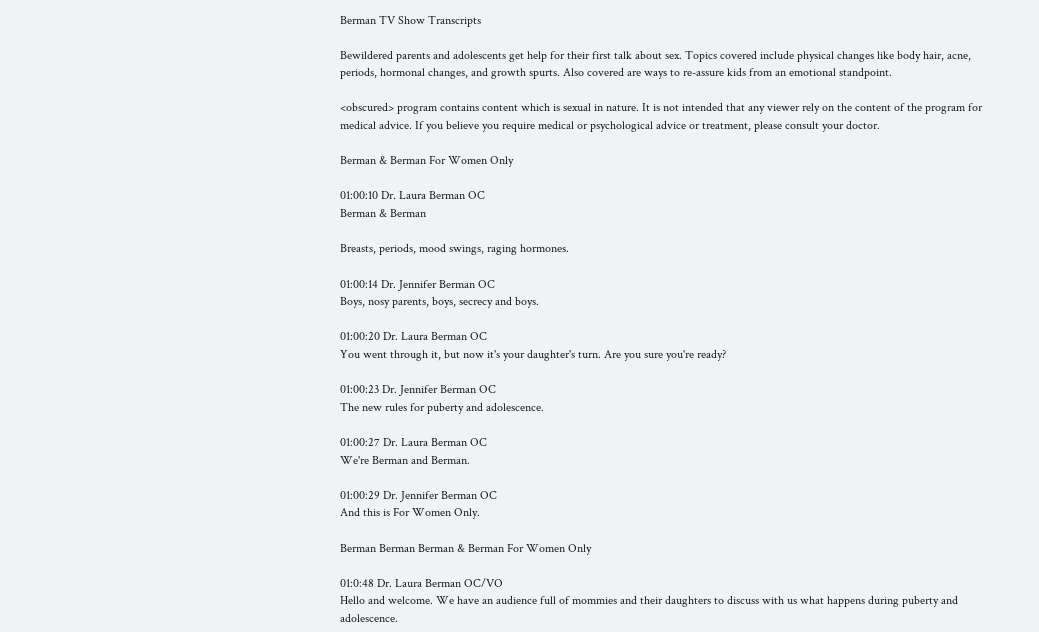Berman TV Show Transcripts

Bewildered parents and adolescents get help for their first talk about sex. Topics covered include physical changes like body hair, acne, periods, hormonal changes, and growth spurts. Also covered are ways to re-assure kids from an emotional standpoint.

<obscured> program contains content which is sexual in nature. It is not intended that any viewer rely on the content of the program for medical advice. If you believe you require medical or psychological advice or treatment, please consult your doctor.

Berman & Berman For Women Only

01:00:10 Dr. Laura Berman OC
Berman & Berman

Breasts, periods, mood swings, raging hormones.

01:00:14 Dr. Jennifer Berman OC
Boys, nosy parents, boys, secrecy and boys.

01:00:20 Dr. Laura Berman OC
You went through it, but now it's your daughter's turn. Are you sure you're ready?

01:00:23 Dr. Jennifer Berman OC
The new rules for puberty and adolescence.

01:00:27 Dr. Laura Berman OC
We're Berman and Berman.

01:00:29 Dr. Jennifer Berman OC
And this is For Women Only.

Berman Berman Berman & Berman For Women Only

01:0:48 Dr. Laura Berman OC/VO
Hello and welcome. We have an audience full of mommies and their daughters to discuss with us what happens during puberty and adolescence.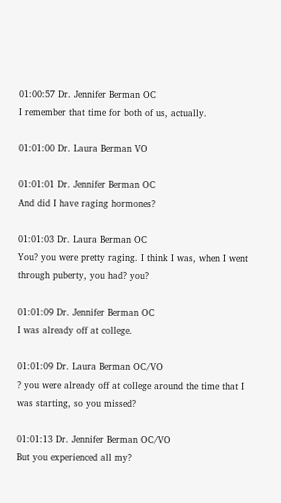01:00:57 Dr. Jennifer Berman OC
I remember that time for both of us, actually.

01:01:00 Dr. Laura Berman VO

01:01:01 Dr. Jennifer Berman OC
And did I have raging hormones?

01:01:03 Dr. Laura Berman OC
You? you were pretty raging. I think I was, when I went through puberty, you had? you?

01:01:09 Dr. Jennifer Berman OC
I was already off at college.

01:01:09 Dr. Laura Berman OC/VO
? you were already off at college around the time that I was starting, so you missed?

01:01:13 Dr. Jennifer Berman OC/VO
But you experienced all my?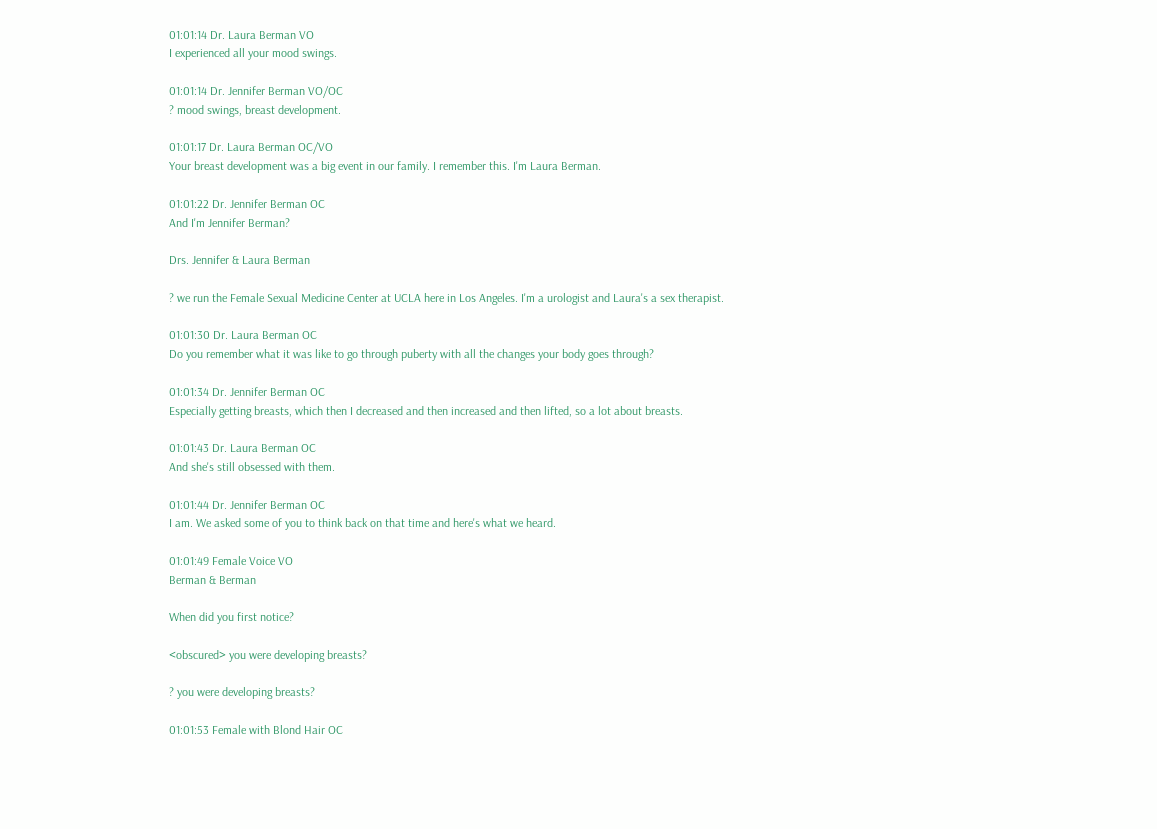01:01:14 Dr. Laura Berman VO
I experienced all your mood swings.

01:01:14 Dr. Jennifer Berman VO/OC
? mood swings, breast development.

01:01:17 Dr. Laura Berman OC/VO
Your breast development was a big event in our family. I remember this. I'm Laura Berman.

01:01:22 Dr. Jennifer Berman OC
And I'm Jennifer Berman?

Drs. Jennifer & Laura Berman

? we run the Female Sexual Medicine Center at UCLA here in Los Angeles. I'm a urologist and Laura's a sex therapist.

01:01:30 Dr. Laura Berman OC
Do you remember what it was like to go through puberty with all the changes your body goes through?

01:01:34 Dr. Jennifer Berman OC
Especially getting breasts, which then I decreased and then increased and then lifted, so a lot about breasts.

01:01:43 Dr. Laura Berman OC
And she's still obsessed with them.

01:01:44 Dr. Jennifer Berman OC
I am. We asked some of you to think back on that time and here's what we heard.

01:01:49 Female Voice VO
Berman & Berman

When did you first notice?

<obscured> you were developing breasts?

? you were developing breasts?

01:01:53 Female with Blond Hair OC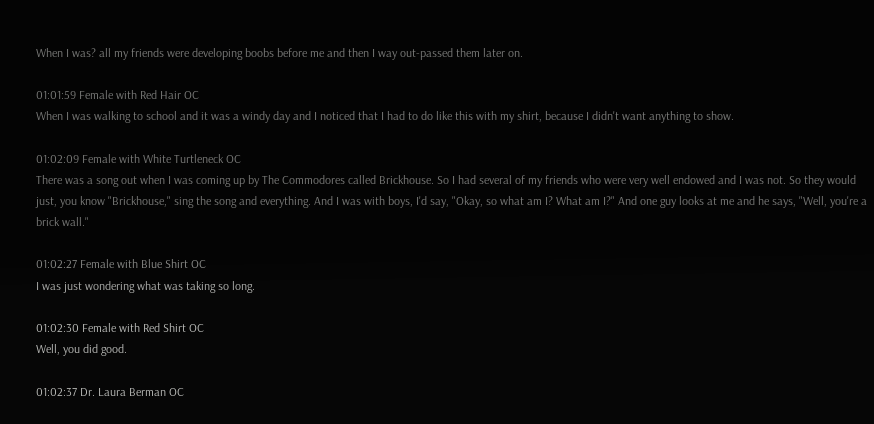When I was? all my friends were developing boobs before me and then I way out-passed them later on.

01:01:59 Female with Red Hair OC
When I was walking to school and it was a windy day and I noticed that I had to do like this with my shirt, because I didn't want anything to show.

01:02:09 Female with White Turtleneck OC
There was a song out when I was coming up by The Commodores called Brickhouse. So I had several of my friends who were very well endowed and I was not. So they would just, you know "Brickhouse," sing the song and everything. And I was with boys, I'd say, "Okay, so what am I? What am I?" And one guy looks at me and he says, "Well, you're a brick wall."

01:02:27 Female with Blue Shirt OC
I was just wondering what was taking so long.

01:02:30 Female with Red Shirt OC
Well, you did good.

01:02:37 Dr. Laura Berman OC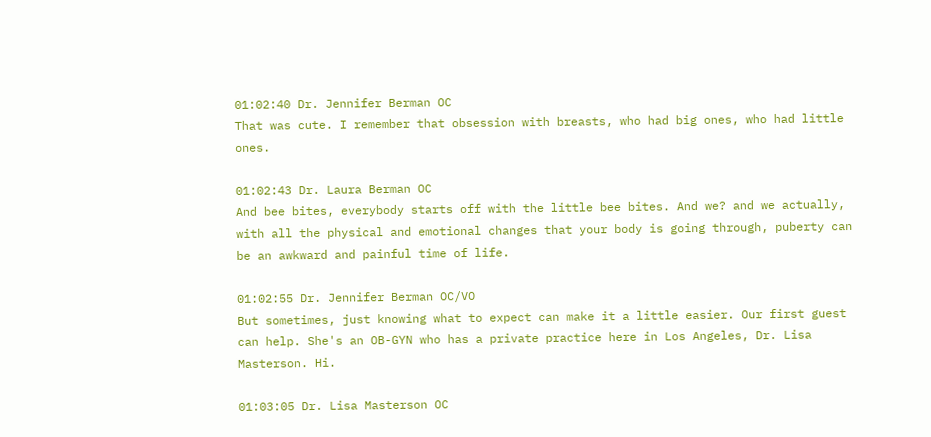01:02:40 Dr. Jennifer Berman OC
That was cute. I remember that obsession with breasts, who had big ones, who had little ones.

01:02:43 Dr. Laura Berman OC
And bee bites, everybody starts off with the little bee bites. And we? and we actually, with all the physical and emotional changes that your body is going through, puberty can be an awkward and painful time of life.

01:02:55 Dr. Jennifer Berman OC/VO
But sometimes, just knowing what to expect can make it a little easier. Our first guest can help. She's an OB-GYN who has a private practice here in Los Angeles, Dr. Lisa Masterson. Hi.

01:03:05 Dr. Lisa Masterson OC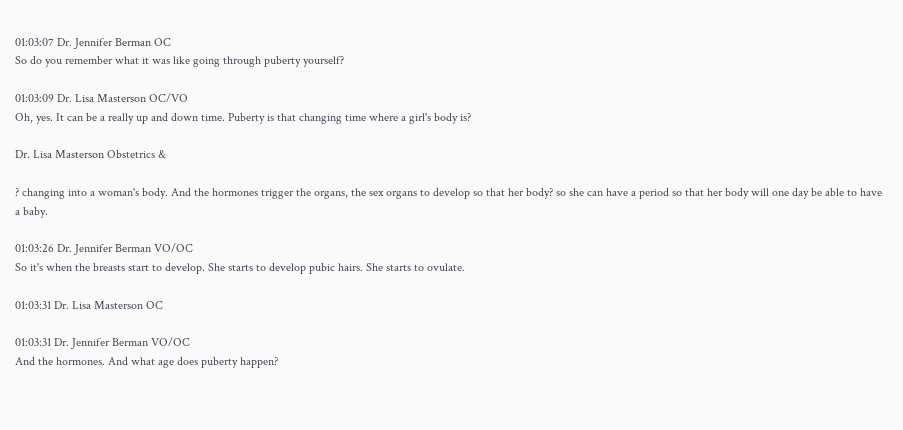01:03:07 Dr. Jennifer Berman OC
So do you remember what it was like going through puberty yourself?

01:03:09 Dr. Lisa Masterson OC/VO
Oh, yes. It can be a really up and down time. Puberty is that changing time where a girl's body is?

Dr. Lisa Masterson Obstetrics &

? changing into a woman's body. And the hormones trigger the organs, the sex organs to develop so that her body? so she can have a period so that her body will one day be able to have a baby.

01:03:26 Dr. Jennifer Berman VO/OC
So it's when the breasts start to develop. She starts to develop pubic hairs. She starts to ovulate.

01:03:31 Dr. Lisa Masterson OC

01:03:31 Dr. Jennifer Berman VO/OC
And the hormones. And what age does puberty happen?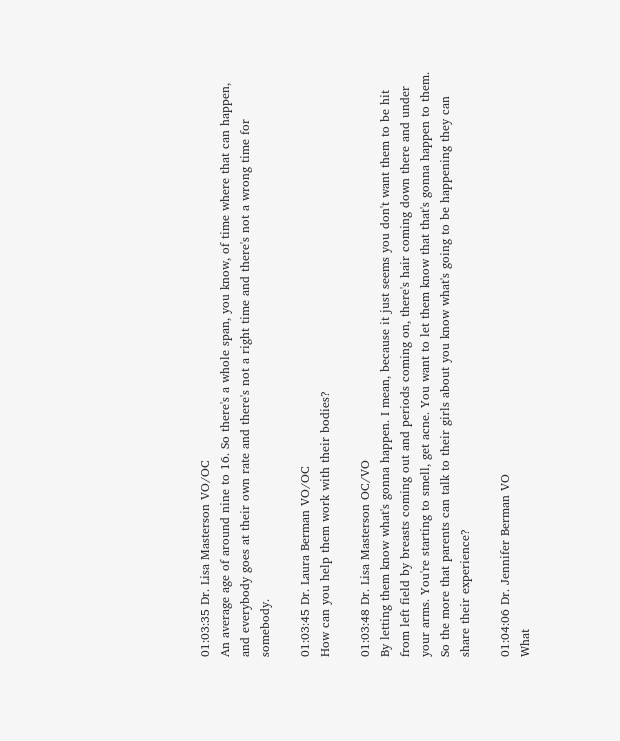01:03:35 Dr. Lisa Masterson VO/OC
An average age of around nine to 16. So there's a whole span, you know, of time where that can happen, and everybody goes at their own rate and there's not a right time and there's not a wrong time for somebody.

01:03:45 Dr. Laura Berman VO/OC
How can you help them work with their bodies?

01:03:48 Dr. Lisa Masterson OC/VO
By letting them know what's gonna happen. I mean, because it just seems you don't want them to be hit from left field by breasts coming out and periods coming on, there's hair coming down there and under your arms. You're starting to smell, get acne. You want to let them know that that's gonna happen to them. So the more that parents can talk to their girls about you know what's going to be happening they can share their experience?

01:04:06 Dr. Jennifer Berman VO
What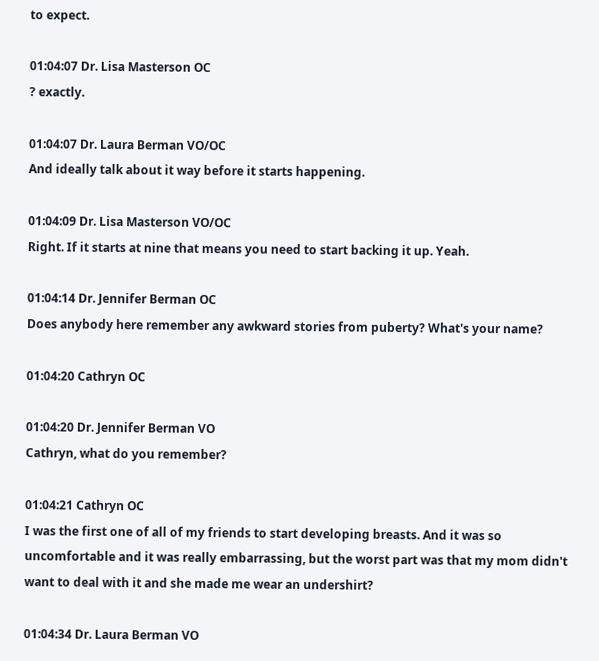to expect.

01:04:07 Dr. Lisa Masterson OC
? exactly.

01:04:07 Dr. Laura Berman VO/OC
And ideally talk about it way before it starts happening.

01:04:09 Dr. Lisa Masterson VO/OC
Right. If it starts at nine that means you need to start backing it up. Yeah.

01:04:14 Dr. Jennifer Berman OC
Does anybody here remember any awkward stories from puberty? What's your name?

01:04:20 Cathryn OC

01:04:20 Dr. Jennifer Berman VO
Cathryn, what do you remember?

01:04:21 Cathryn OC
I was the first one of all of my friends to start developing breasts. And it was so uncomfortable and it was really embarrassing, but the worst part was that my mom didn't want to deal with it and she made me wear an undershirt?

01:04:34 Dr. Laura Berman VO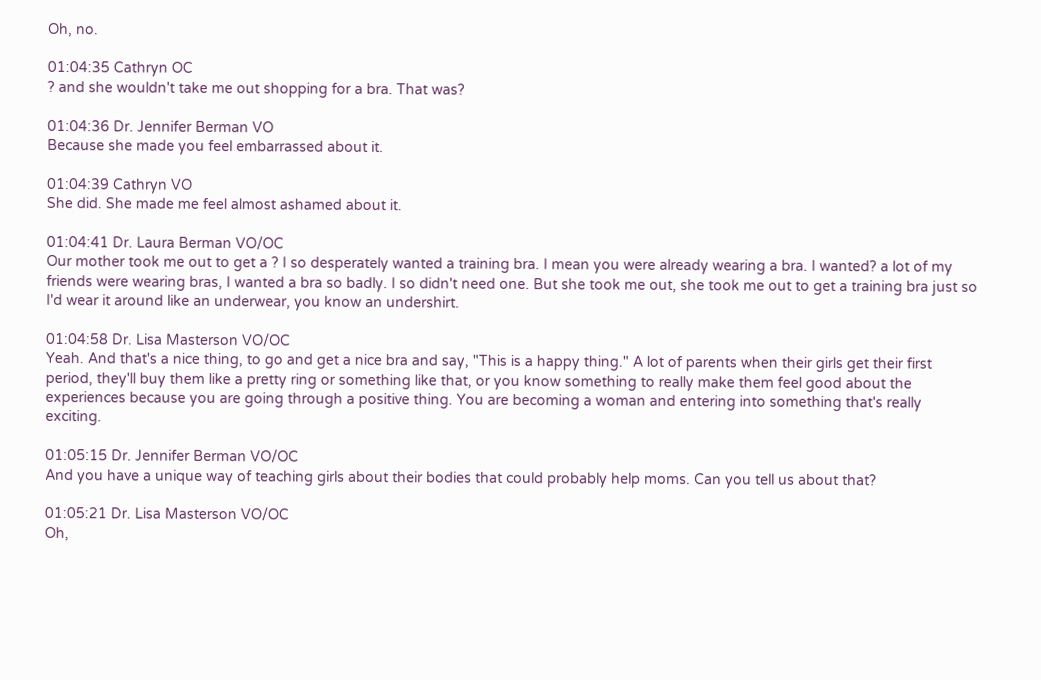Oh, no.

01:04:35 Cathryn OC
? and she wouldn't take me out shopping for a bra. That was?

01:04:36 Dr. Jennifer Berman VO
Because she made you feel embarrassed about it.

01:04:39 Cathryn VO
She did. She made me feel almost ashamed about it.

01:04:41 Dr. Laura Berman VO/OC
Our mother took me out to get a ? I so desperately wanted a training bra. I mean you were already wearing a bra. I wanted? a lot of my friends were wearing bras, I wanted a bra so badly. I so didn't need one. But she took me out, she took me out to get a training bra just so I'd wear it around like an underwear, you know an undershirt.

01:04:58 Dr. Lisa Masterson VO/OC
Yeah. And that's a nice thing, to go and get a nice bra and say, "This is a happy thing." A lot of parents when their girls get their first period, they'll buy them like a pretty ring or something like that, or you know something to really make them feel good about the experiences because you are going through a positive thing. You are becoming a woman and entering into something that's really exciting.

01:05:15 Dr. Jennifer Berman VO/OC
And you have a unique way of teaching girls about their bodies that could probably help moms. Can you tell us about that?

01:05:21 Dr. Lisa Masterson VO/OC
Oh,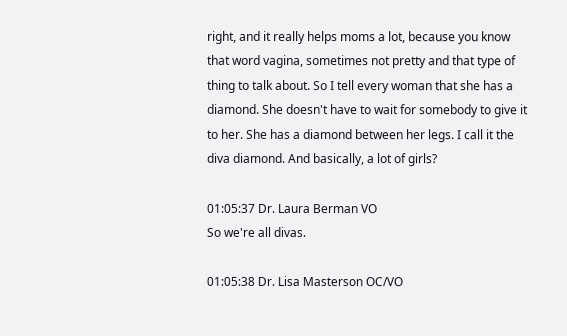right, and it really helps moms a lot, because you know that word vagina, sometimes not pretty and that type of thing to talk about. So I tell every woman that she has a diamond. She doesn't have to wait for somebody to give it to her. She has a diamond between her legs. I call it the diva diamond. And basically, a lot of girls?

01:05:37 Dr. Laura Berman VO
So we're all divas.

01:05:38 Dr. Lisa Masterson OC/VO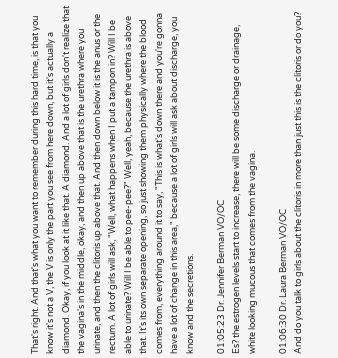That's right. And that's what you want to remember during this hard time, is that you know it's not a V, the V is only the part you see from here down, but it's actually a diamond. Okay, if you look at it like that. A diamond. And a lot of girls don't realize that the vagina's in the middle, okay, and then up above that is the urethra where you urinate, and then the clitoris up above that. And then down below it is the anus or the rectum. A lot of girls will ask, "Well, what happens when I put a tampon in? Will I be able to urinate? Will I be able to pee-pee?" Well, yeah, because the urethra is above that. It's its own separate opening, so just showing them physically where the blood comes from, everything around it to say, "This is what's down there and you're gonna have a lot of change in this area," because a lot of girls will ask about discharge, you know and the secretions.

01:05:23 Dr. Jennifer Berman VO/OC
Es? the estrogen levels start to increase, there will be some discharge or drainage, white looking mucous that comes from the vagina.

01:06:30 Dr. Laura Berman VO/OC
And do you talk to girls about the clitoris in more than just this is the clitoris or do you?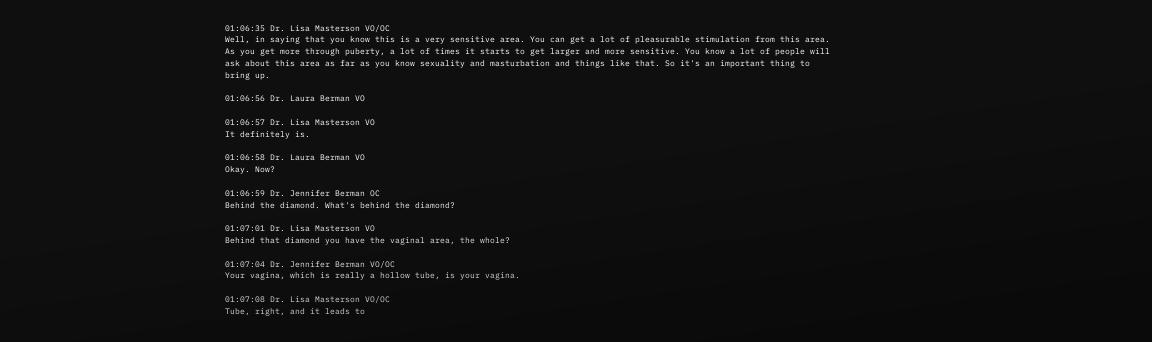01:06:35 Dr. Lisa Masterson VO/OC
Well, in saying that you know this is a very sensitive area. You can get a lot of pleasurable stimulation from this area. As you get more through puberty, a lot of times it starts to get larger and more sensitive. You know a lot of people will ask about this area as far as you know sexuality and masturbation and things like that. So it's an important thing to bring up.

01:06:56 Dr. Laura Berman VO

01:06:57 Dr. Lisa Masterson VO
It definitely is.

01:06:58 Dr. Laura Berman VO
Okay. Now?

01:06:59 Dr. Jennifer Berman OC
Behind the diamond. What's behind the diamond?

01:07:01 Dr. Lisa Masterson VO
Behind that diamond you have the vaginal area, the whole?

01:07:04 Dr. Jennifer Berman VO/OC
Your vagina, which is really a hollow tube, is your vagina.

01:07:08 Dr. Lisa Masterson VO/OC
Tube, right, and it leads to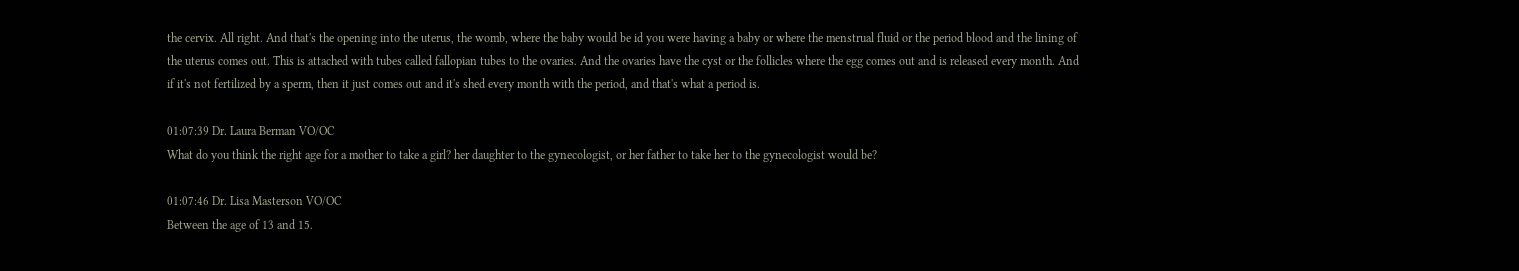the cervix. All right. And that's the opening into the uterus, the womb, where the baby would be id you were having a baby or where the menstrual fluid or the period blood and the lining of the uterus comes out. This is attached with tubes called fallopian tubes to the ovaries. And the ovaries have the cyst or the follicles where the egg comes out and is released every month. And if it's not fertilized by a sperm, then it just comes out and it's shed every month with the period, and that's what a period is.

01:07:39 Dr. Laura Berman VO/OC
What do you think the right age for a mother to take a girl? her daughter to the gynecologist, or her father to take her to the gynecologist would be?

01:07:46 Dr. Lisa Masterson VO/OC
Between the age of 13 and 15.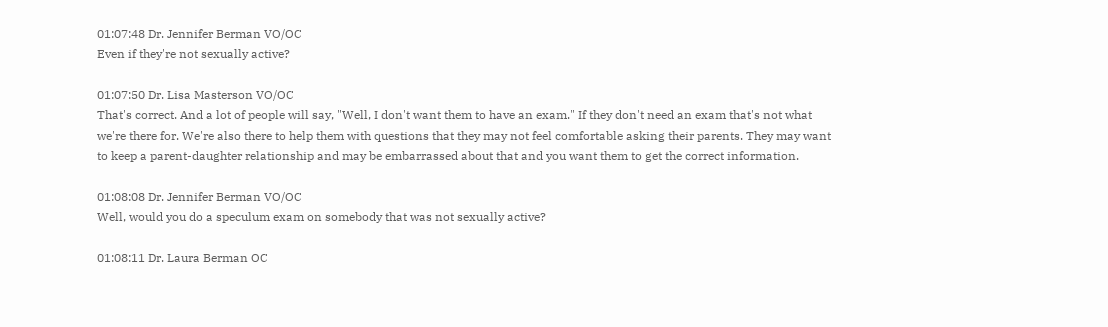01:07:48 Dr. Jennifer Berman VO/OC
Even if they're not sexually active?

01:07:50 Dr. Lisa Masterson VO/OC
That's correct. And a lot of people will say, "Well, I don't want them to have an exam." If they don't need an exam that's not what we're there for. We're also there to help them with questions that they may not feel comfortable asking their parents. They may want to keep a parent-daughter relationship and may be embarrassed about that and you want them to get the correct information.

01:08:08 Dr. Jennifer Berman VO/OC
Well, would you do a speculum exam on somebody that was not sexually active?

01:08:11 Dr. Laura Berman OC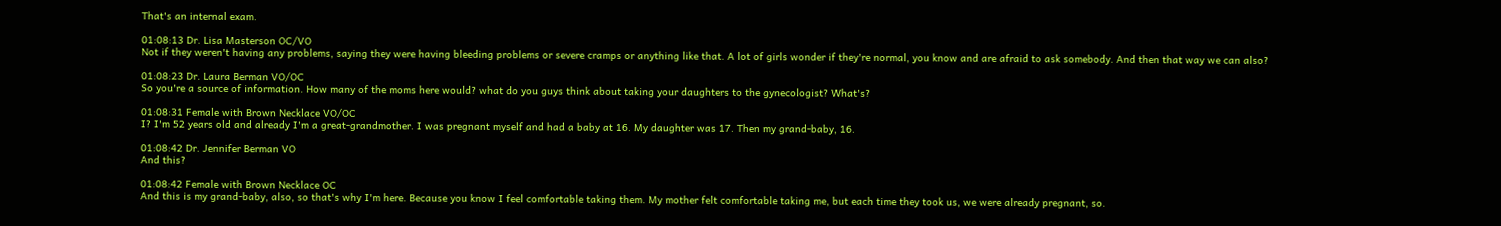That's an internal exam.

01:08:13 Dr. Lisa Masterson OC/VO
Not if they weren't having any problems, saying they were having bleeding problems or severe cramps or anything like that. A lot of girls wonder if they're normal, you know and are afraid to ask somebody. And then that way we can also?

01:08:23 Dr. Laura Berman VO/OC
So you're a source of information. How many of the moms here would? what do you guys think about taking your daughters to the gynecologist? What's?

01:08:31 Female with Brown Necklace VO/OC
I? I'm 52 years old and already I'm a great-grandmother. I was pregnant myself and had a baby at 16. My daughter was 17. Then my grand-baby, 16.

01:08:42 Dr. Jennifer Berman VO
And this?

01:08:42 Female with Brown Necklace OC
And this is my grand-baby, also, so that's why I'm here. Because you know I feel comfortable taking them. My mother felt comfortable taking me, but each time they took us, we were already pregnant, so.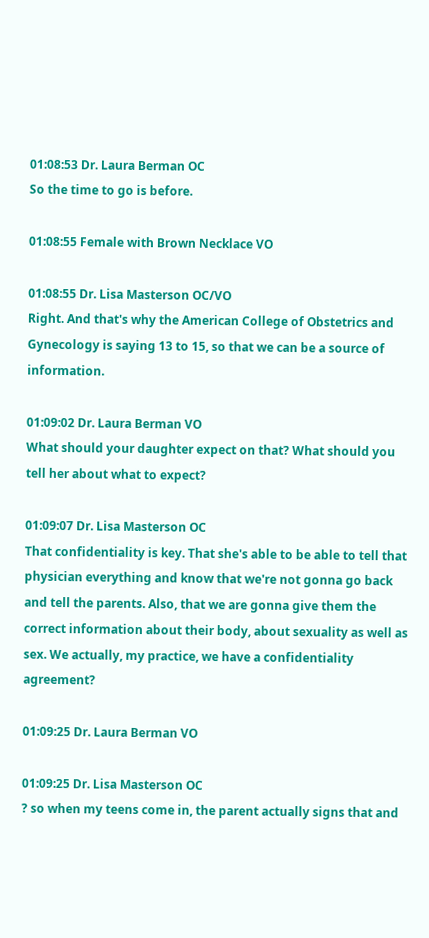01:08:53 Dr. Laura Berman OC
So the time to go is before.

01:08:55 Female with Brown Necklace VO

01:08:55 Dr. Lisa Masterson OC/VO
Right. And that's why the American College of Obstetrics and Gynecology is saying 13 to 15, so that we can be a source of information.

01:09:02 Dr. Laura Berman VO
What should your daughter expect on that? What should you tell her about what to expect?

01:09:07 Dr. Lisa Masterson OC
That confidentiality is key. That she's able to be able to tell that physician everything and know that we're not gonna go back and tell the parents. Also, that we are gonna give them the correct information about their body, about sexuality as well as sex. We actually, my practice, we have a confidentiality agreement?

01:09:25 Dr. Laura Berman VO

01:09:25 Dr. Lisa Masterson OC
? so when my teens come in, the parent actually signs that and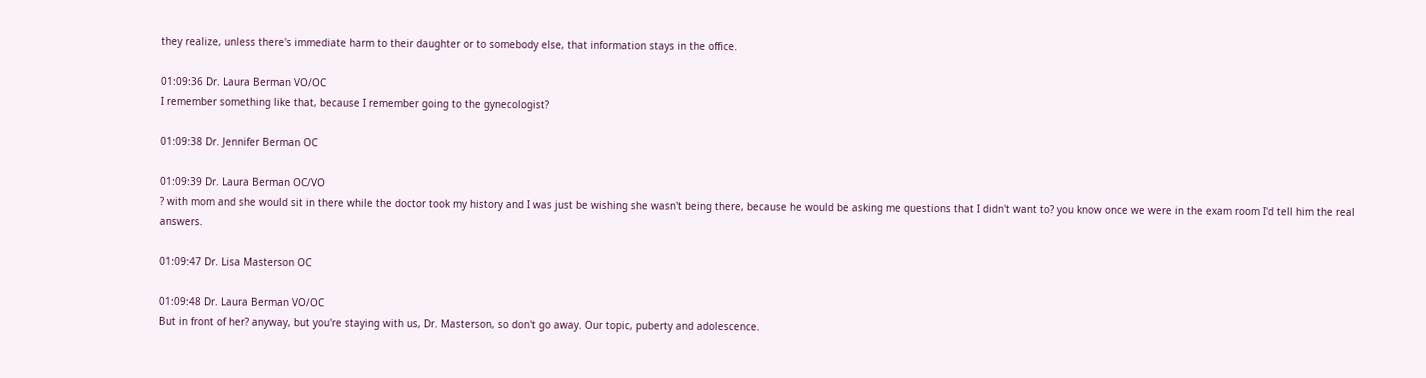they realize, unless there's immediate harm to their daughter or to somebody else, that information stays in the office.

01:09:36 Dr. Laura Berman VO/OC
I remember something like that, because I remember going to the gynecologist?

01:09:38 Dr. Jennifer Berman OC

01:09:39 Dr. Laura Berman OC/VO
? with mom and she would sit in there while the doctor took my history and I was just be wishing she wasn't being there, because he would be asking me questions that I didn't want to? you know once we were in the exam room I'd tell him the real answers.

01:09:47 Dr. Lisa Masterson OC

01:09:48 Dr. Laura Berman VO/OC
But in front of her? anyway, but you're staying with us, Dr. Masterson, so don't go away. Our topic, puberty and adolescence.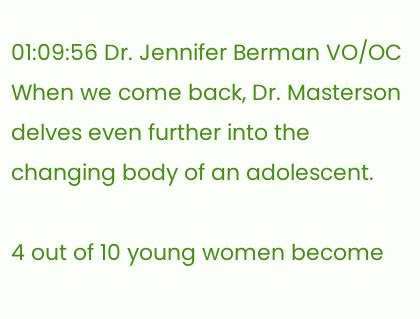01:09:56 Dr. Jennifer Berman VO/OC
When we come back, Dr. Masterson delves even further into the changing body of an adolescent.

4 out of 10 young women become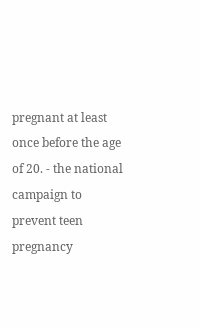pregnant at least once before the age of 20. - the national campaign to prevent teen pregnancy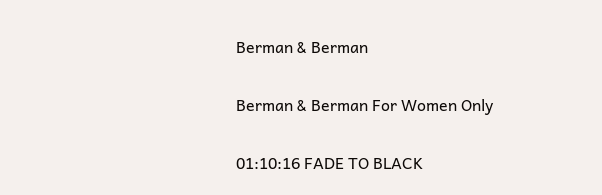Berman & Berman

Berman & Berman For Women Only

01:10:16 FADE TO BLACK